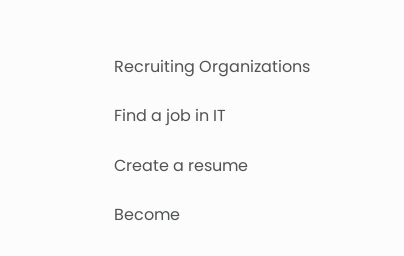Recruiting Organizations

Find a job in IT

Create a resume

Become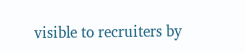visible to recruiters by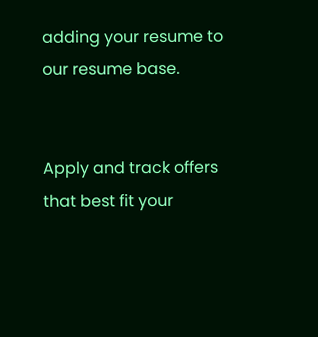adding your resume to our resume base.


Apply and track offers that best fit your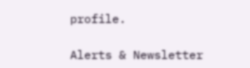profile.

Alerts & Newsletter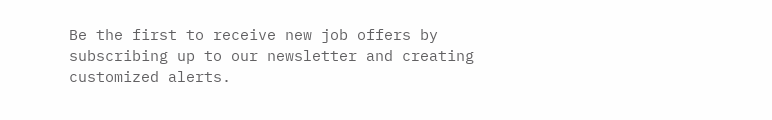Be the first to receive new job offers by subscribing up to our newsletter and creating customized alerts.